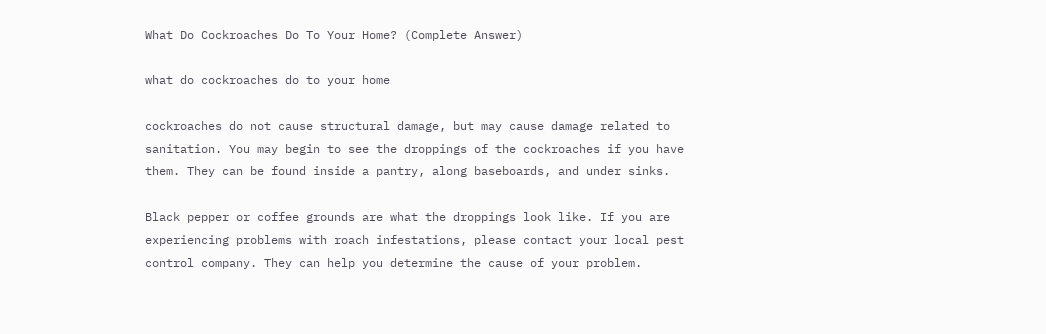What Do Cockroaches Do To Your Home? (Complete Answer)

what do cockroaches do to your home

cockroaches do not cause structural damage, but may cause damage related to sanitation. You may begin to see the droppings of the cockroaches if you have them. They can be found inside a pantry, along baseboards, and under sinks.

Black pepper or coffee grounds are what the droppings look like. If you are experiencing problems with roach infestations, please contact your local pest control company. They can help you determine the cause of your problem.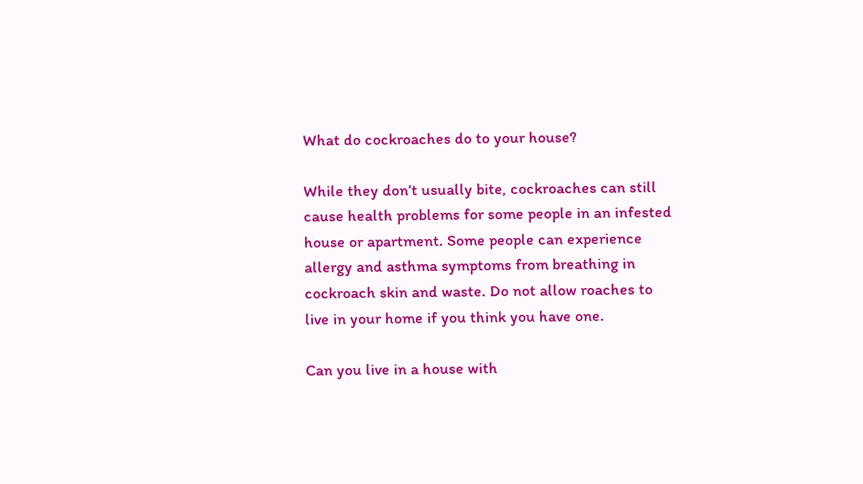What do cockroaches do to your house?

While they don’t usually bite, cockroaches can still cause health problems for some people in an infested house or apartment. Some people can experience allergy and asthma symptoms from breathing in cockroach skin and waste. Do not allow roaches to live in your home if you think you have one.

Can you live in a house with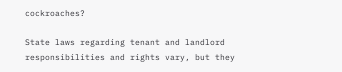cockroaches?

State laws regarding tenant and landlord responsibilities and rights vary, but they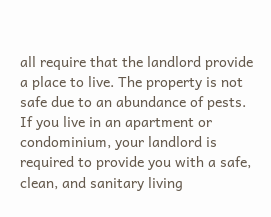all require that the landlord provide a place to live. The property is not safe due to an abundance of pests. If you live in an apartment or condominium, your landlord is required to provide you with a safe, clean, and sanitary living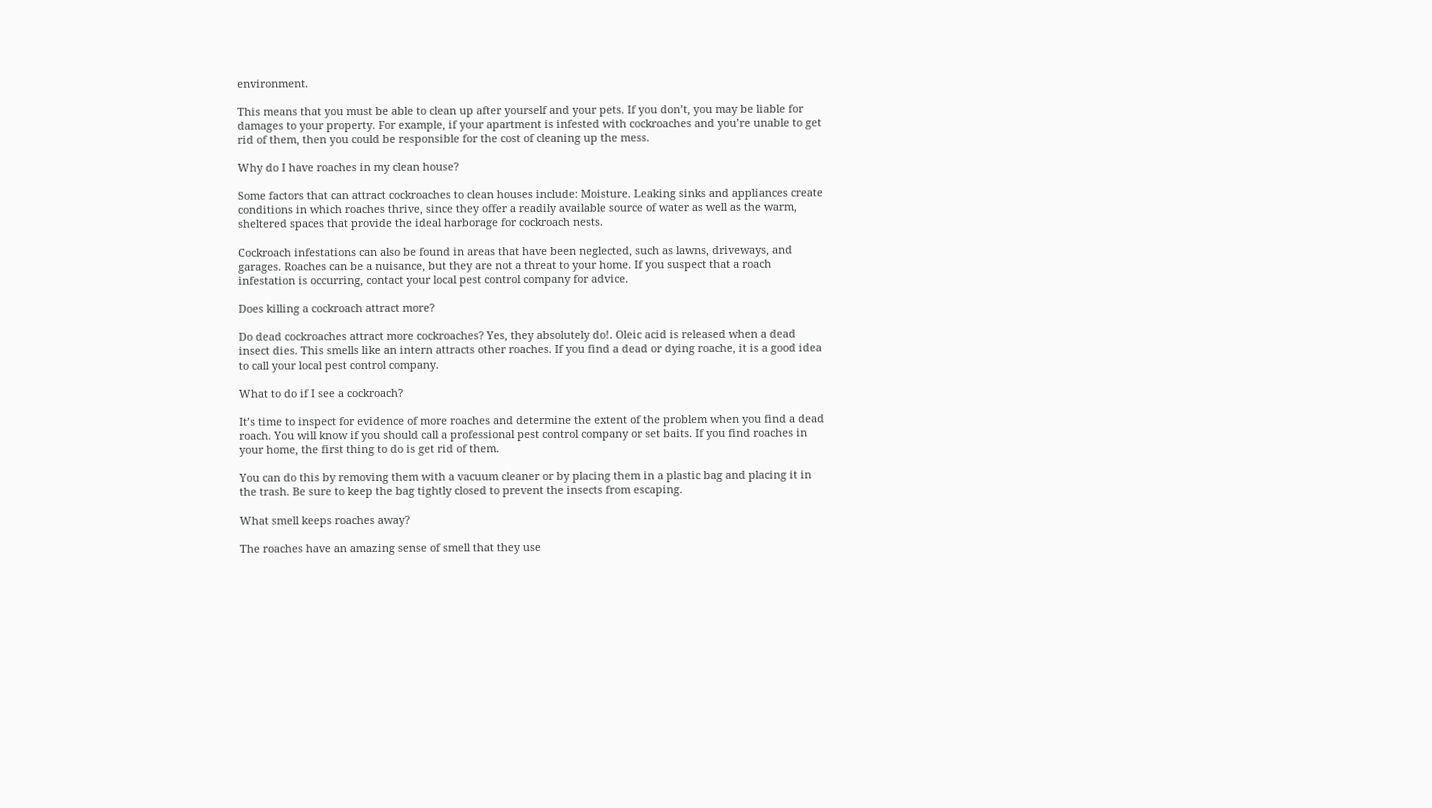environment.

This means that you must be able to clean up after yourself and your pets. If you don’t, you may be liable for damages to your property. For example, if your apartment is infested with cockroaches and you’re unable to get rid of them, then you could be responsible for the cost of cleaning up the mess.

Why do I have roaches in my clean house?

Some factors that can attract cockroaches to clean houses include: Moisture. Leaking sinks and appliances create conditions in which roaches thrive, since they offer a readily available source of water as well as the warm, sheltered spaces that provide the ideal harborage for cockroach nests.

Cockroach infestations can also be found in areas that have been neglected, such as lawns, driveways, and garages. Roaches can be a nuisance, but they are not a threat to your home. If you suspect that a roach infestation is occurring, contact your local pest control company for advice.

Does killing a cockroach attract more?

Do dead cockroaches attract more cockroaches? Yes, they absolutely do!. Oleic acid is released when a dead insect dies. This smells like an intern attracts other roaches. If you find a dead or dying roache, it is a good idea to call your local pest control company.

What to do if I see a cockroach?

It’s time to inspect for evidence of more roaches and determine the extent of the problem when you find a dead roach. You will know if you should call a professional pest control company or set baits. If you find roaches in your home, the first thing to do is get rid of them.

You can do this by removing them with a vacuum cleaner or by placing them in a plastic bag and placing it in the trash. Be sure to keep the bag tightly closed to prevent the insects from escaping.

What smell keeps roaches away?

The roaches have an amazing sense of smell that they use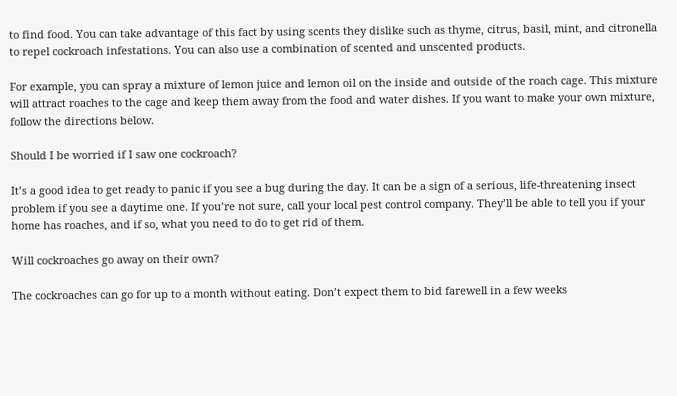to find food. You can take advantage of this fact by using scents they dislike such as thyme, citrus, basil, mint, and citronella to repel cockroach infestations. You can also use a combination of scented and unscented products.

For example, you can spray a mixture of lemon juice and lemon oil on the inside and outside of the roach cage. This mixture will attract roaches to the cage and keep them away from the food and water dishes. If you want to make your own mixture, follow the directions below.

Should I be worried if I saw one cockroach?

It’s a good idea to get ready to panic if you see a bug during the day. It can be a sign of a serious, life-threatening insect problem if you see a daytime one. If you’re not sure, call your local pest control company. They’ll be able to tell you if your home has roaches, and if so, what you need to do to get rid of them.

Will cockroaches go away on their own?

The cockroaches can go for up to a month without eating. Don’t expect them to bid farewell in a few weeks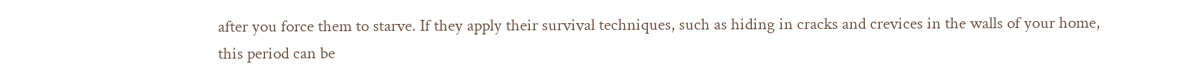after you force them to starve. If they apply their survival techniques, such as hiding in cracks and crevices in the walls of your home, this period can be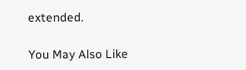extended.

You May Also Like